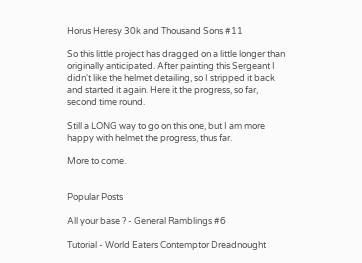Horus Heresy 30k and Thousand Sons #11

So this little project has dragged on a little longer than originally anticipated. After painting this Sergeant I didn't like the helmet detailing, so I stripped it back and started it again. Here it the progress, so far, second time round.

Still a LONG way to go on this one, but I am more happy with helmet the progress, thus far.

More to come.


Popular Posts

All your base ? - General Ramblings #6

Tutorial - World Eaters Contemptor Dreadnought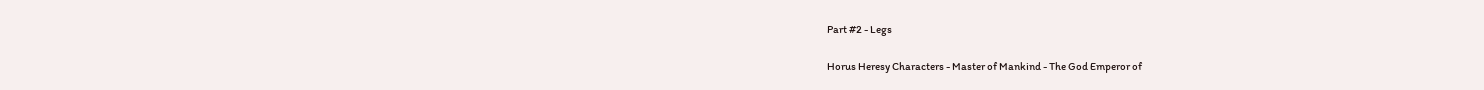Part #2 - Legs

Horus Heresy Characters - Master of Mankind - The God Emperor of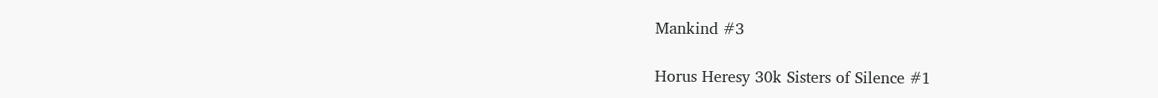Mankind #3

Horus Heresy 30k Sisters of Silence #1